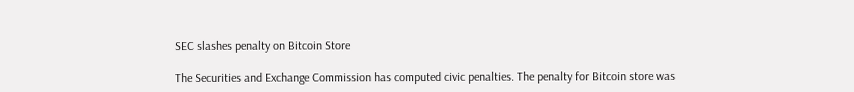SEC slashes penalty on Bitcoin Store

The Securities and Exchange Commission has computed civic penalties. The penalty for Bitcoin store was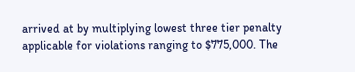arrived at by multiplying lowest three tier penalty applicable for violations ranging to $775,000. The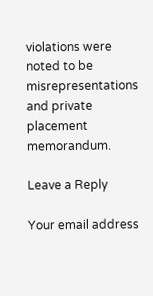violations were noted to be misrepresentations and private placement memorandum.

Leave a Reply

Your email address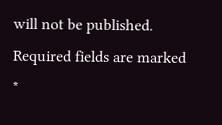will not be published. Required fields are marked *